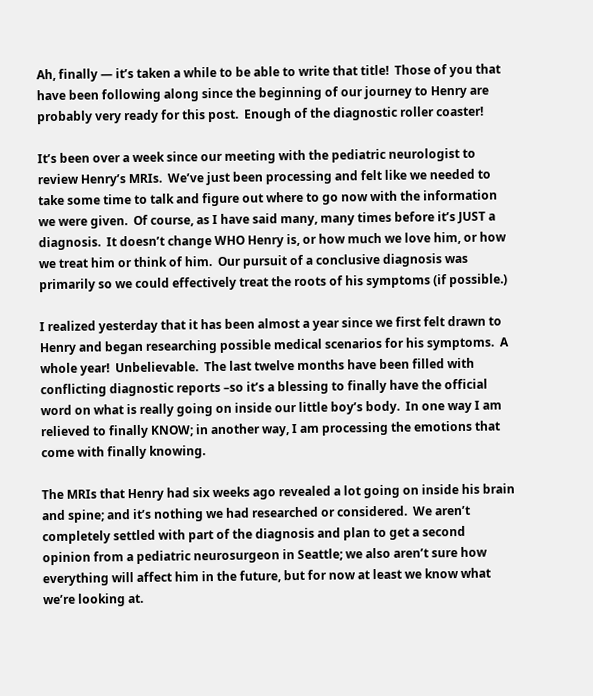Ah, finally — it’s taken a while to be able to write that title!  Those of you that have been following along since the beginning of our journey to Henry are probably very ready for this post.  Enough of the diagnostic roller coaster!

It’s been over a week since our meeting with the pediatric neurologist to review Henry’s MRIs.  We’ve just been processing and felt like we needed to take some time to talk and figure out where to go now with the information we were given.  Of course, as I have said many, many times before it’s JUST a diagnosis.  It doesn’t change WHO Henry is, or how much we love him, or how we treat him or think of him.  Our pursuit of a conclusive diagnosis was primarily so we could effectively treat the roots of his symptoms (if possible.)

I realized yesterday that it has been almost a year since we first felt drawn to Henry and began researching possible medical scenarios for his symptoms.  A whole year!  Unbelievable.  The last twelve months have been filled with conflicting diagnostic reports –so it’s a blessing to finally have the official word on what is really going on inside our little boy’s body.  In one way I am relieved to finally KNOW; in another way, I am processing the emotions that come with finally knowing.

The MRIs that Henry had six weeks ago revealed a lot going on inside his brain and spine; and it’s nothing we had researched or considered.  We aren’t completely settled with part of the diagnosis and plan to get a second opinion from a pediatric neurosurgeon in Seattle; we also aren’t sure how everything will affect him in the future, but for now at least we know what we’re looking at.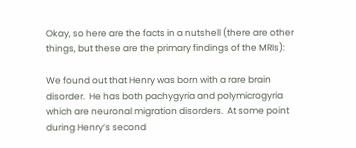Okay, so here are the facts in a nutshell (there are other things, but these are the primary findings of the MRIs):

We found out that Henry was born with a rare brain disorder.  He has both pachygyria and polymicrogyria which are neuronal migration disorders.  At some point during Henry’s second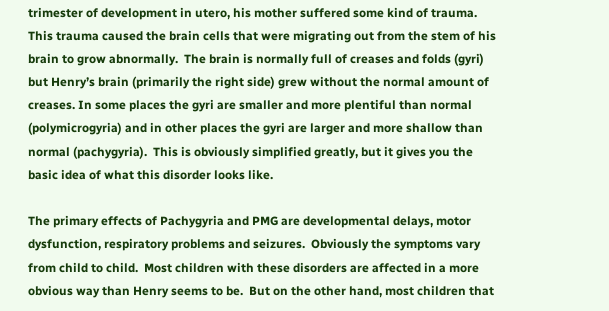trimester of development in utero, his mother suffered some kind of trauma.  This trauma caused the brain cells that were migrating out from the stem of his brain to grow abnormally.  The brain is normally full of creases and folds (gyri) but Henry’s brain (primarily the right side) grew without the normal amount of creases. In some places the gyri are smaller and more plentiful than normal (polymicrogyria) and in other places the gyri are larger and more shallow than normal (pachygyria).  This is obviously simplified greatly, but it gives you the basic idea of what this disorder looks like.

The primary effects of Pachygyria and PMG are developmental delays, motor dysfunction, respiratory problems and seizures.  Obviously the symptoms vary from child to child.  Most children with these disorders are affected in a more obvious way than Henry seems to be.  But on the other hand, most children that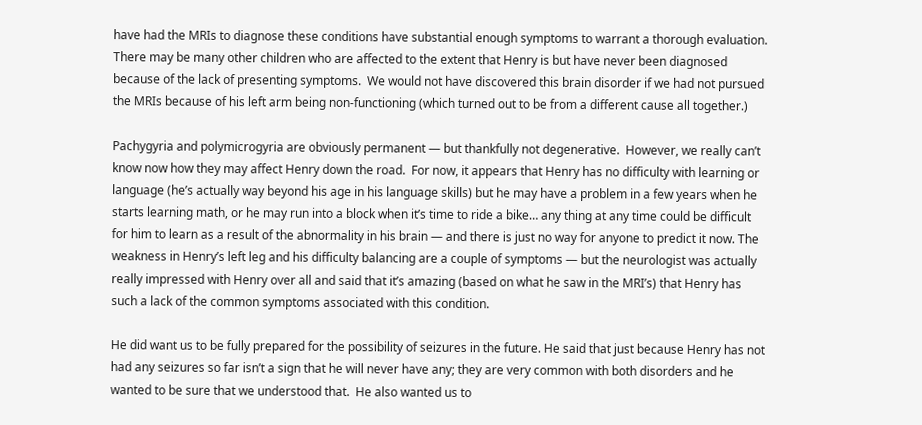have had the MRIs to diagnose these conditions have substantial enough symptoms to warrant a thorough evaluation.  There may be many other children who are affected to the extent that Henry is but have never been diagnosed because of the lack of presenting symptoms.  We would not have discovered this brain disorder if we had not pursued the MRIs because of his left arm being non-functioning (which turned out to be from a different cause all together.)

Pachygyria and polymicrogyria are obviously permanent — but thankfully not degenerative.  However, we really can’t know now how they may affect Henry down the road.  For now, it appears that Henry has no difficulty with learning or language (he’s actually way beyond his age in his language skills) but he may have a problem in a few years when he starts learning math, or he may run into a block when it’s time to ride a bike… any thing at any time could be difficult for him to learn as a result of the abnormality in his brain — and there is just no way for anyone to predict it now. The weakness in Henry’s left leg and his difficulty balancing are a couple of symptoms — but the neurologist was actually really impressed with Henry over all and said that it’s amazing (based on what he saw in the MRI’s) that Henry has such a lack of the common symptoms associated with this condition.

He did want us to be fully prepared for the possibility of seizures in the future. He said that just because Henry has not had any seizures so far isn’t a sign that he will never have any; they are very common with both disorders and he wanted to be sure that we understood that.  He also wanted us to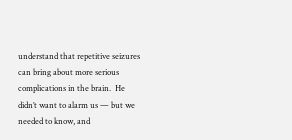understand that repetitive seizures can bring about more serious complications in the brain.  He didn’t want to alarm us — but we needed to know, and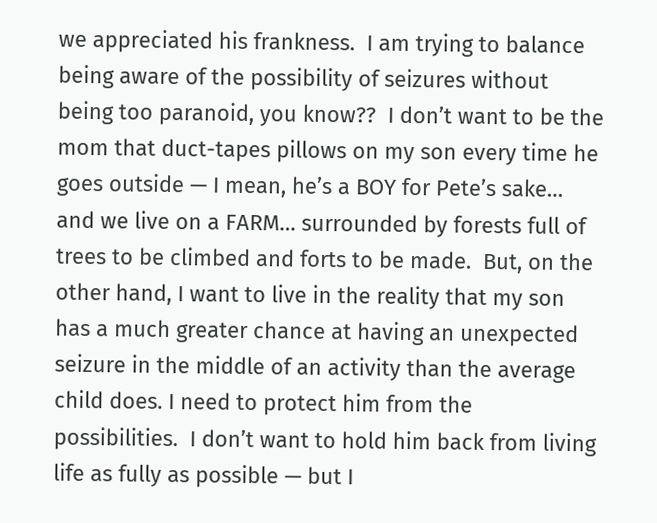we appreciated his frankness.  I am trying to balance being aware of the possibility of seizures without being too paranoid, you know??  I don’t want to be the mom that duct-tapes pillows on my son every time he goes outside — I mean, he’s a BOY for Pete’s sake… and we live on a FARM… surrounded by forests full of trees to be climbed and forts to be made.  But, on the other hand, I want to live in the reality that my son has a much greater chance at having an unexpected seizure in the middle of an activity than the average child does. I need to protect him from the possibilities.  I don’t want to hold him back from living life as fully as possible — but I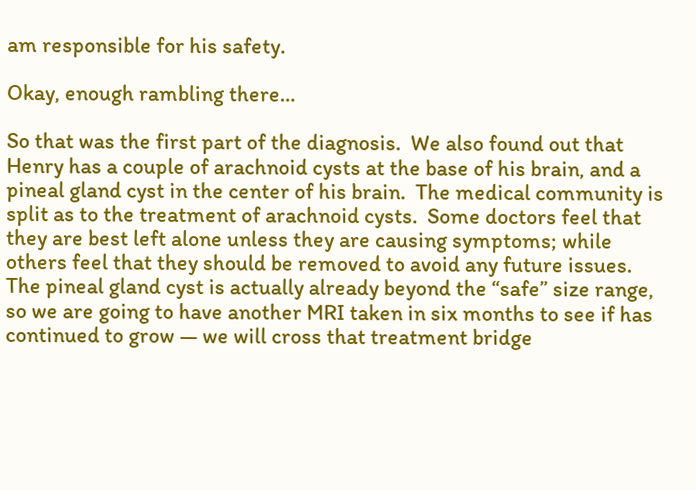am responsible for his safety.

Okay, enough rambling there…

So that was the first part of the diagnosis.  We also found out that Henry has a couple of arachnoid cysts at the base of his brain, and a pineal gland cyst in the center of his brain.  The medical community is split as to the treatment of arachnoid cysts.  Some doctors feel that they are best left alone unless they are causing symptoms; while others feel that they should be removed to avoid any future issues.  The pineal gland cyst is actually already beyond the “safe” size range, so we are going to have another MRI taken in six months to see if has continued to grow — we will cross that treatment bridge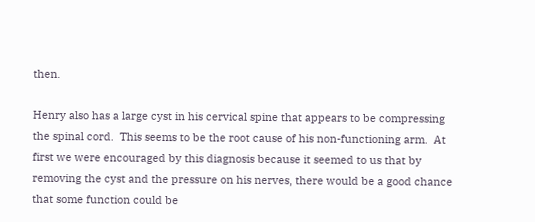then.

Henry also has a large cyst in his cervical spine that appears to be compressing the spinal cord.  This seems to be the root cause of his non-functioning arm.  At first we were encouraged by this diagnosis because it seemed to us that by removing the cyst and the pressure on his nerves, there would be a good chance that some function could be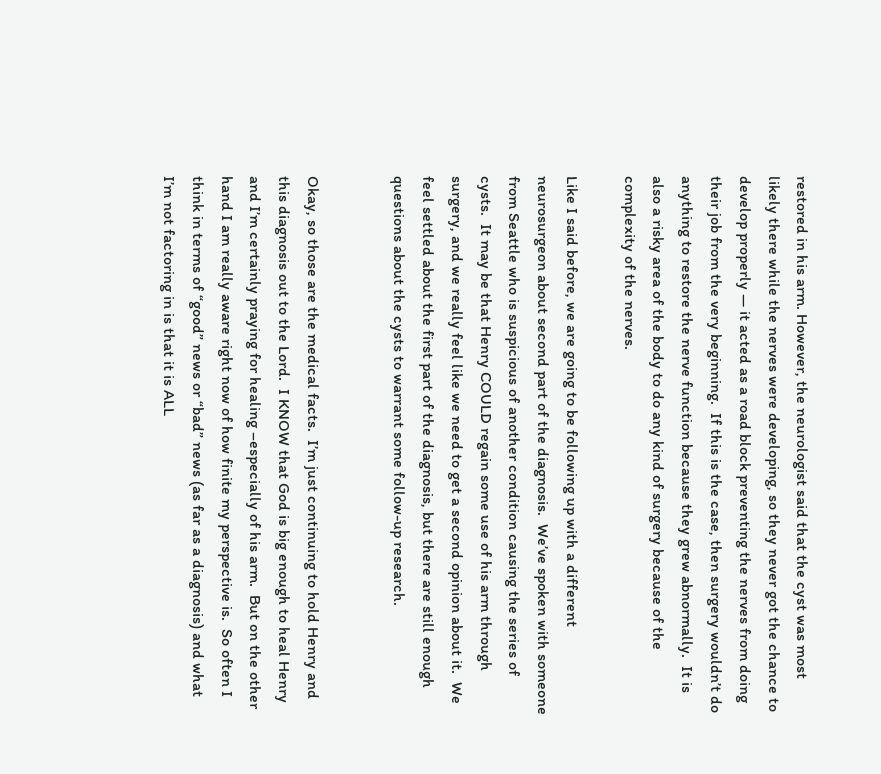restored in his arm. However, the neurologist said that the cyst was most likely there while the nerves were developing, so they never got the chance to develop properly — it acted as a road block preventing the nerves from doing their job from the very beginning.  If this is the case, then surgery wouldn’t do anything to restore the nerve function because they grew abnormally.  It is also a risky area of the body to do any kind of surgery because of the complexity of the nerves.

Like I said before, we are going to be following up with a different neurosurgeon about second part of the diagnosis.  We’ve spoken with someone from Seattle who is suspicious of another condition causing the series of cysts.  It may be that Henry COULD regain some use of his arm through surgery, and we really feel like we need to get a second opinion about it.  We feel settled about the first part of the diagnosis, but there are still enough questions about the cysts to warrant some follow-up research.


Okay, so those are the medical facts.  I’m just continuing to hold Henry and this diagnosis out to the Lord.  I KNOW that God is big enough to heal Henry and I’m certainly praying for healing –especially of his arm.  But on the other hand I am really aware right now of how finite my perspective is.  So often I think in terms of “good” news or “bad” news (as far as a diagnosis) and what I’m not factoring in is that it is ALL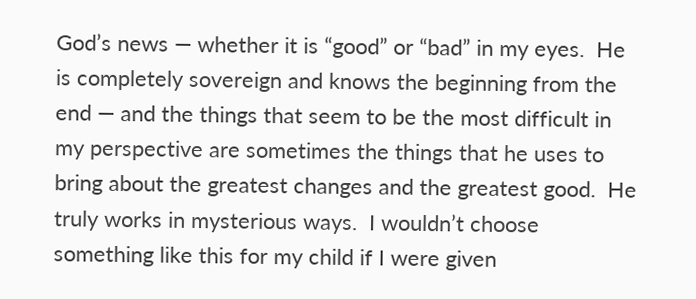God’s news — whether it is “good” or “bad” in my eyes.  He is completely sovereign and knows the beginning from the end — and the things that seem to be the most difficult in my perspective are sometimes the things that he uses to bring about the greatest changes and the greatest good.  He truly works in mysterious ways.  I wouldn’t choose something like this for my child if I were given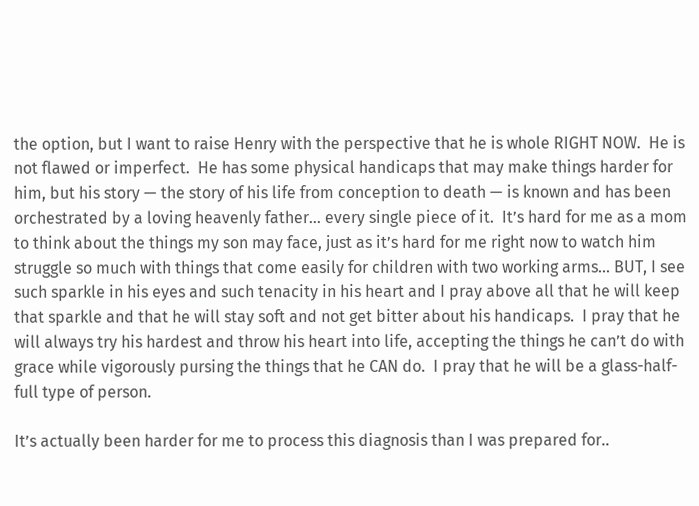the option, but I want to raise Henry with the perspective that he is whole RIGHT NOW.  He is not flawed or imperfect.  He has some physical handicaps that may make things harder for him, but his story — the story of his life from conception to death — is known and has been orchestrated by a loving heavenly father… every single piece of it.  It’s hard for me as a mom to think about the things my son may face, just as it’s hard for me right now to watch him struggle so much with things that come easily for children with two working arms… BUT, I see such sparkle in his eyes and such tenacity in his heart and I pray above all that he will keep that sparkle and that he will stay soft and not get bitter about his handicaps.  I pray that he will always try his hardest and throw his heart into life, accepting the things he can’t do with grace while vigorously pursing the things that he CAN do.  I pray that he will be a glass-half-full type of person.

It’s actually been harder for me to process this diagnosis than I was prepared for..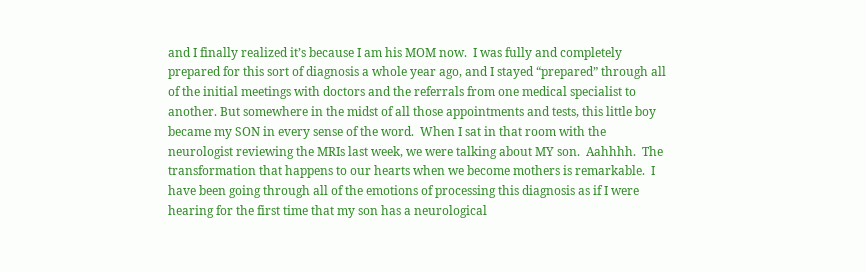and I finally realized it’s because I am his MOM now.  I was fully and completely prepared for this sort of diagnosis a whole year ago, and I stayed “prepared” through all of the initial meetings with doctors and the referrals from one medical specialist to another. But somewhere in the midst of all those appointments and tests, this little boy became my SON in every sense of the word.  When I sat in that room with the neurologist reviewing the MRIs last week, we were talking about MY son.  Aahhhh.  The transformation that happens to our hearts when we become mothers is remarkable.  I have been going through all of the emotions of processing this diagnosis as if I were hearing for the first time that my son has a neurological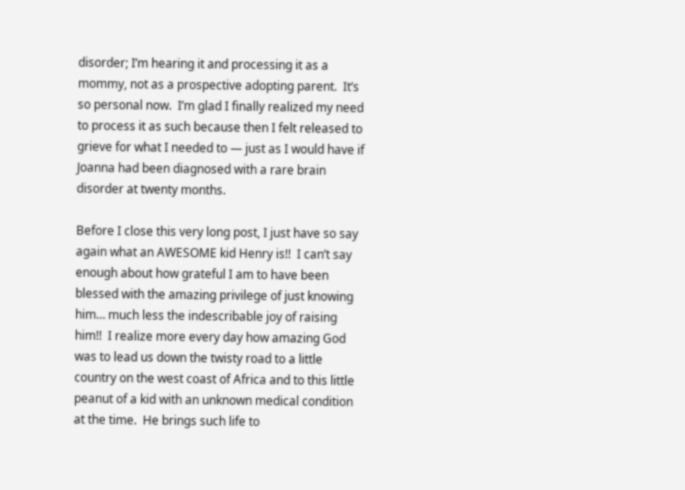disorder; I’m hearing it and processing it as a mommy, not as a prospective adopting parent.  It’s so personal now.  I’m glad I finally realized my need to process it as such because then I felt released to grieve for what I needed to — just as I would have if Joanna had been diagnosed with a rare brain disorder at twenty months.

Before I close this very long post, I just have so say again what an AWESOME kid Henry is!!  I can’t say enough about how grateful I am to have been blessed with the amazing privilege of just knowing him… much less the indescribable joy of raising him!!  I realize more every day how amazing God was to lead us down the twisty road to a little country on the west coast of Africa and to this little peanut of a kid with an unknown medical condition at the time.  He brings such life to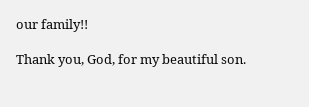our family!!

Thank you, God, for my beautiful son.